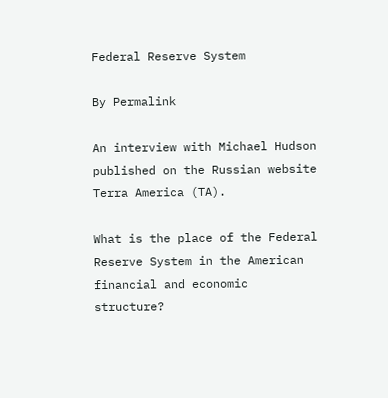Federal Reserve System

By Permalink

An interview with Michael Hudson published on the Russian website Terra America (TA).

What is the place of the Federal Reserve System in the American financial and economic structure?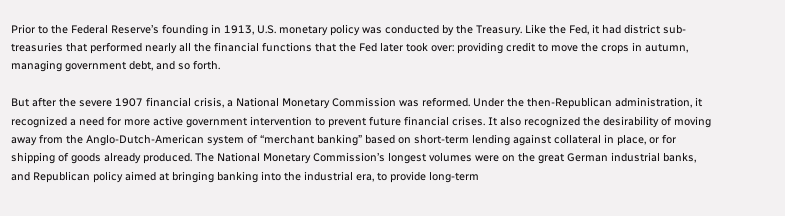Prior to the Federal Reserve’s founding in 1913, U.S. monetary policy was conducted by the Treasury. Like the Fed, it had district sub-treasuries that performed nearly all the financial functions that the Fed later took over: providing credit to move the crops in autumn, managing government debt, and so forth.

But after the severe 1907 financial crisis, a National Monetary Commission was reformed. Under the then-Republican administration, it recognized a need for more active government intervention to prevent future financial crises. It also recognized the desirability of moving away from the Anglo-Dutch-American system of “merchant banking” based on short-term lending against collateral in place, or for shipping of goods already produced. The National Monetary Commission’s longest volumes were on the great German industrial banks, and Republican policy aimed at bringing banking into the industrial era, to provide long-term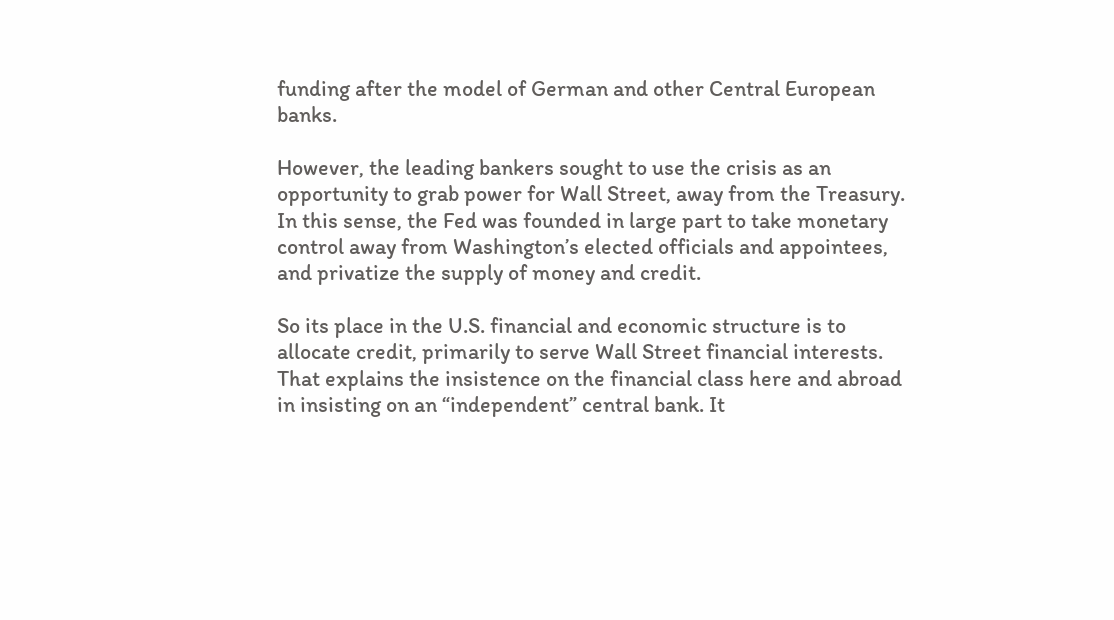funding after the model of German and other Central European banks.

However, the leading bankers sought to use the crisis as an opportunity to grab power for Wall Street, away from the Treasury. In this sense, the Fed was founded in large part to take monetary control away from Washington’s elected officials and appointees, and privatize the supply of money and credit.

So its place in the U.S. financial and economic structure is to allocate credit, primarily to serve Wall Street financial interests. That explains the insistence on the financial class here and abroad in insisting on an “independent” central bank. It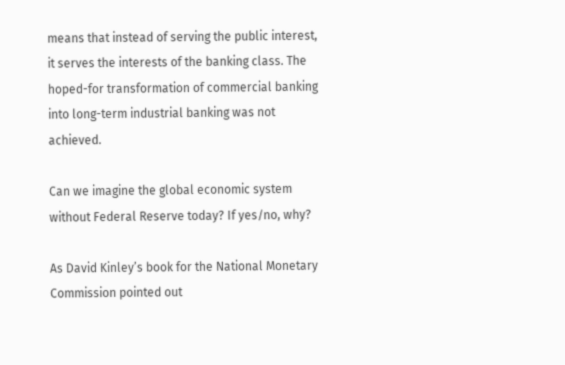means that instead of serving the public interest, it serves the interests of the banking class. The hoped-for transformation of commercial banking into long-term industrial banking was not achieved.

Can we imagine the global economic system without Federal Reserve today? If yes/no, why?

As David Kinley’s book for the National Monetary Commission pointed out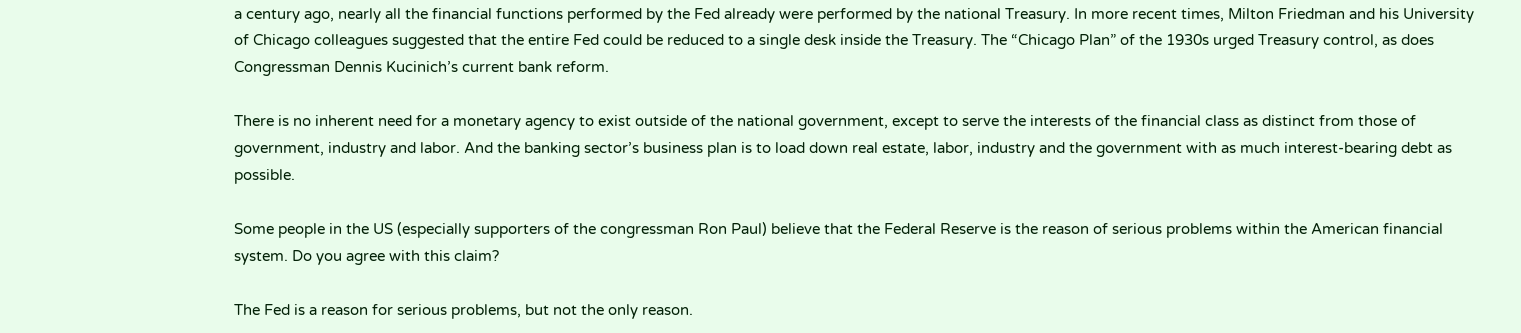a century ago, nearly all the financial functions performed by the Fed already were performed by the national Treasury. In more recent times, Milton Friedman and his University of Chicago colleagues suggested that the entire Fed could be reduced to a single desk inside the Treasury. The “Chicago Plan” of the 1930s urged Treasury control, as does Congressman Dennis Kucinich’s current bank reform.

There is no inherent need for a monetary agency to exist outside of the national government, except to serve the interests of the financial class as distinct from those of government, industry and labor. And the banking sector’s business plan is to load down real estate, labor, industry and the government with as much interest-bearing debt as possible.

Some people in the US (especially supporters of the congressman Ron Paul) believe that the Federal Reserve is the reason of serious problems within the American financial system. Do you agree with this claim?

The Fed is a reason for serious problems, but not the only reason.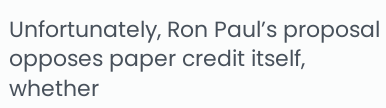Unfortunately, Ron Paul’s proposal opposes paper credit itself, whether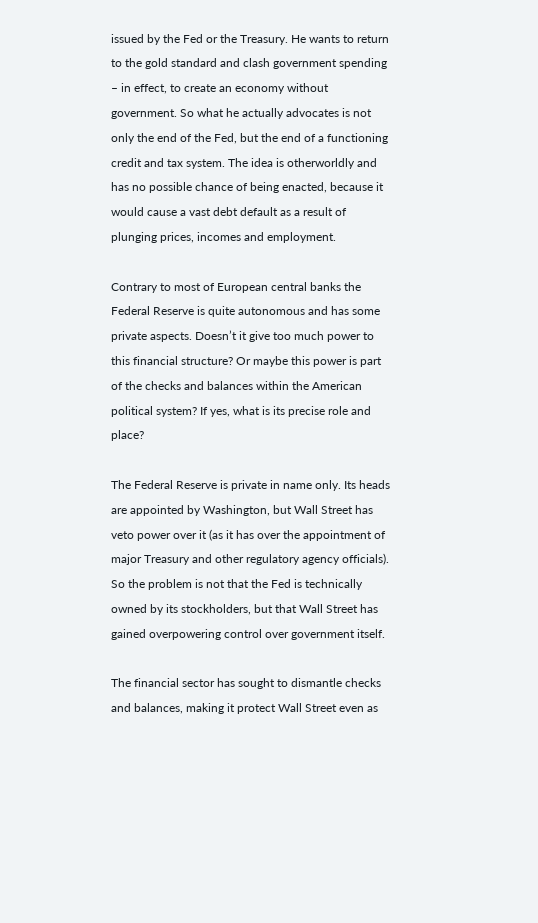issued by the Fed or the Treasury. He wants to return to the gold standard and clash government spending – in effect, to create an economy without government. So what he actually advocates is not only the end of the Fed, but the end of a functioning credit and tax system. The idea is otherworldly and has no possible chance of being enacted, because it would cause a vast debt default as a result of plunging prices, incomes and employment.

Contrary to most of European central banks the Federal Reserve is quite autonomous and has some private aspects. Doesn’t it give too much power to this financial structure? Or maybe this power is part of the checks and balances within the American political system? If yes, what is its precise role and place?

The Federal Reserve is private in name only. Its heads are appointed by Washington, but Wall Street has veto power over it (as it has over the appointment of major Treasury and other regulatory agency officials). So the problem is not that the Fed is technically owned by its stockholders, but that Wall Street has gained overpowering control over government itself.

The financial sector has sought to dismantle checks and balances, making it protect Wall Street even as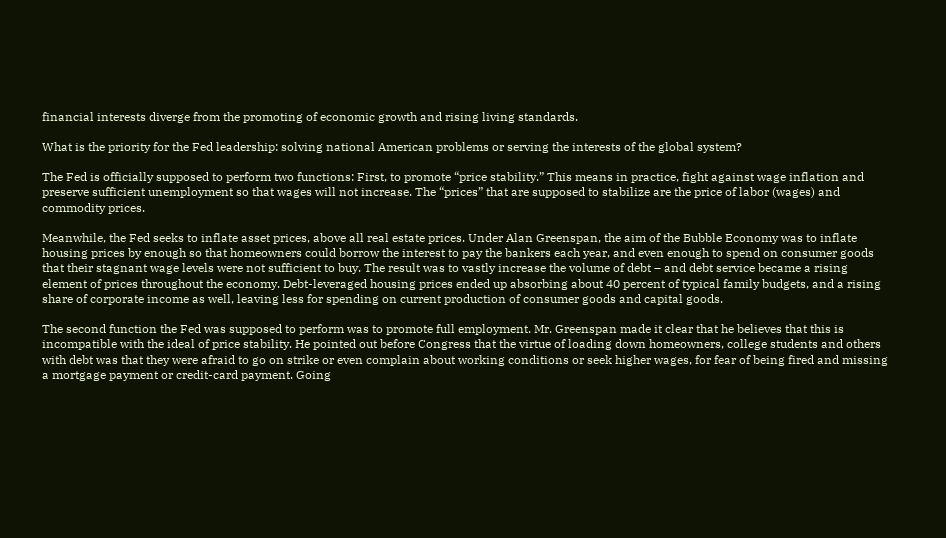financial interests diverge from the promoting of economic growth and rising living standards.

What is the priority for the Fed leadership: solving national American problems or serving the interests of the global system?

The Fed is officially supposed to perform two functions: First, to promote “price stability.” This means in practice, fight against wage inflation and preserve sufficient unemployment so that wages will not increase. The “prices” that are supposed to stabilize are the price of labor (wages) and commodity prices.

Meanwhile, the Fed seeks to inflate asset prices, above all real estate prices. Under Alan Greenspan, the aim of the Bubble Economy was to inflate housing prices by enough so that homeowners could borrow the interest to pay the bankers each year, and even enough to spend on consumer goods that their stagnant wage levels were not sufficient to buy. The result was to vastly increase the volume of debt – and debt service became a rising element of prices throughout the economy. Debt-leveraged housing prices ended up absorbing about 40 percent of typical family budgets, and a rising share of corporate income as well, leaving less for spending on current production of consumer goods and capital goods.

The second function the Fed was supposed to perform was to promote full employment. Mr. Greenspan made it clear that he believes that this is incompatible with the ideal of price stability. He pointed out before Congress that the virtue of loading down homeowners, college students and others with debt was that they were afraid to go on strike or even complain about working conditions or seek higher wages, for fear of being fired and missing a mortgage payment or credit-card payment. Going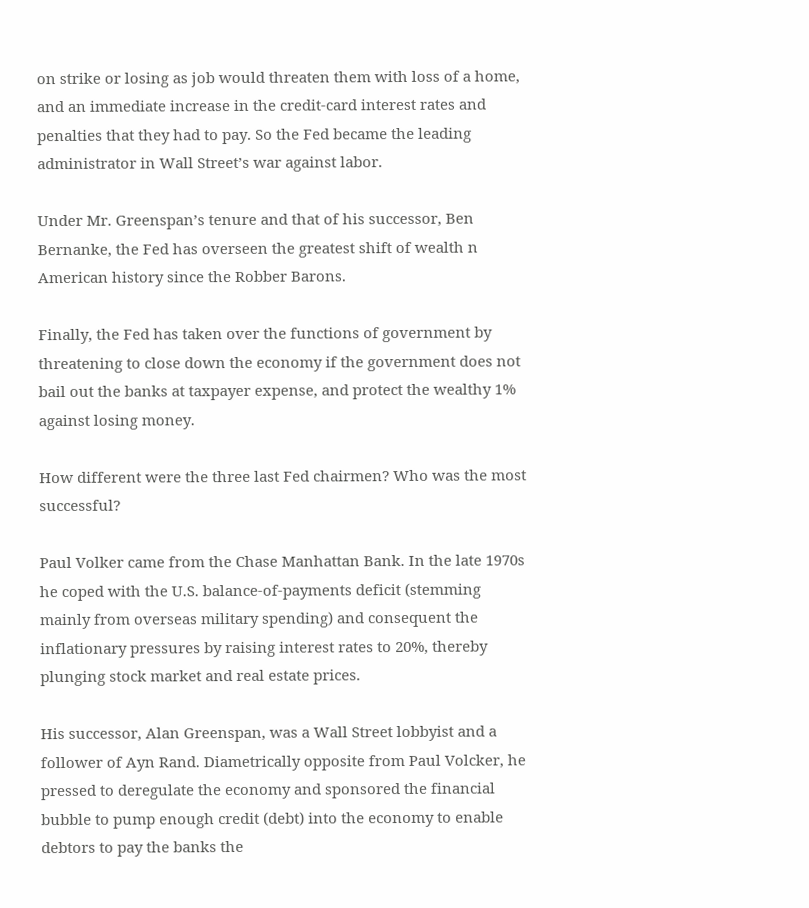on strike or losing as job would threaten them with loss of a home, and an immediate increase in the credit-card interest rates and penalties that they had to pay. So the Fed became the leading administrator in Wall Street’s war against labor.

Under Mr. Greenspan’s tenure and that of his successor, Ben Bernanke, the Fed has overseen the greatest shift of wealth n American history since the Robber Barons.

Finally, the Fed has taken over the functions of government by threatening to close down the economy if the government does not bail out the banks at taxpayer expense, and protect the wealthy 1% against losing money.

How different were the three last Fed chairmen? Who was the most successful?

Paul Volker came from the Chase Manhattan Bank. In the late 1970s he coped with the U.S. balance-of-payments deficit (stemming mainly from overseas military spending) and consequent the inflationary pressures by raising interest rates to 20%, thereby plunging stock market and real estate prices.

His successor, Alan Greenspan, was a Wall Street lobbyist and a follower of Ayn Rand. Diametrically opposite from Paul Volcker, he pressed to deregulate the economy and sponsored the financial bubble to pump enough credit (debt) into the economy to enable debtors to pay the banks the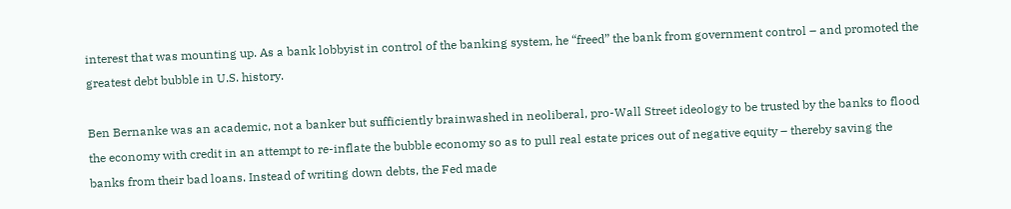interest that was mounting up. As a bank lobbyist in control of the banking system, he “freed” the bank from government control – and promoted the greatest debt bubble in U.S. history.

Ben Bernanke was an academic, not a banker but sufficiently brainwashed in neoliberal, pro-Wall Street ideology to be trusted by the banks to flood the economy with credit in an attempt to re-inflate the bubble economy so as to pull real estate prices out of negative equity – thereby saving the banks from their bad loans. Instead of writing down debts, the Fed made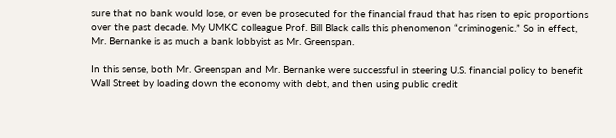sure that no bank would lose, or even be prosecuted for the financial fraud that has risen to epic proportions over the past decade. My UMKC colleague Prof. Bill Black calls this phenomenon “criminogenic.” So in effect, Mr. Bernanke is as much a bank lobbyist as Mr. Greenspan.

In this sense, both Mr. Greenspan and Mr. Bernanke were successful in steering U.S. financial policy to benefit Wall Street by loading down the economy with debt, and then using public credit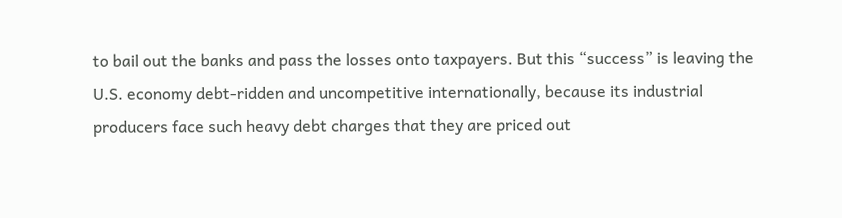to bail out the banks and pass the losses onto taxpayers. But this “success” is leaving the U.S. economy debt-ridden and uncompetitive internationally, because its industrial producers face such heavy debt charges that they are priced out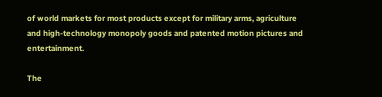of world markets for most products except for military arms, agriculture and high-technology monopoly goods and patented motion pictures and entertainment.

The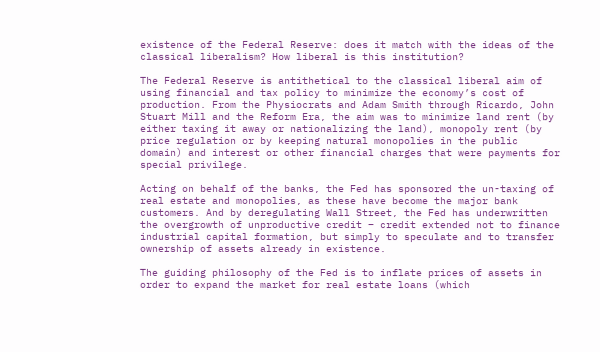existence of the Federal Reserve: does it match with the ideas of the classical liberalism? How liberal is this institution?

The Federal Reserve is antithetical to the classical liberal aim of using financial and tax policy to minimize the economy’s cost of production. From the Physiocrats and Adam Smith through Ricardo, John Stuart Mill and the Reform Era, the aim was to minimize land rent (by either taxing it away or nationalizing the land), monopoly rent (by price regulation or by keeping natural monopolies in the public domain) and interest or other financial charges that were payments for special privilege.

Acting on behalf of the banks, the Fed has sponsored the un-taxing of real estate and monopolies, as these have become the major bank customers. And by deregulating Wall Street, the Fed has underwritten the overgrowth of unproductive credit – credit extended not to finance industrial capital formation, but simply to speculate and to transfer ownership of assets already in existence.

The guiding philosophy of the Fed is to inflate prices of assets in order to expand the market for real estate loans (which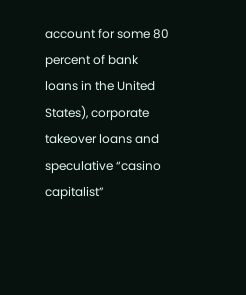account for some 80 percent of bank loans in the United States), corporate takeover loans and speculative “casino capitalist”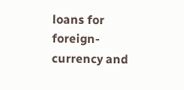loans for foreign-currency and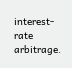interest-rate arbitrage.